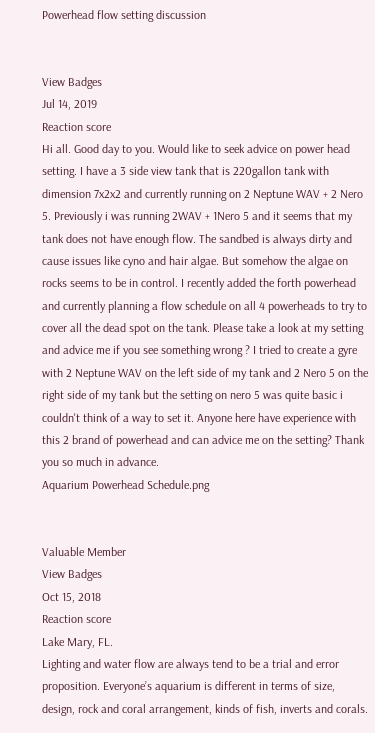Powerhead flow setting discussion


View Badges
Jul 14, 2019
Reaction score
Hi all. Good day to you. Would like to seek advice on power head setting. I have a 3 side view tank that is 220gallon tank with dimension 7x2x2 and currently running on 2 Neptune WAV + 2 Nero 5. Previously i was running 2WAV + 1Nero 5 and it seems that my tank does not have enough flow. The sandbed is always dirty and cause issues like cyno and hair algae. But somehow the algae on rocks seems to be in control. I recently added the forth powerhead and currently planning a flow schedule on all 4 powerheads to try to cover all the dead spot on the tank. Please take a look at my setting and advice me if you see something wrong ? I tried to create a gyre with 2 Neptune WAV on the left side of my tank and 2 Nero 5 on the right side of my tank but the setting on nero 5 was quite basic i couldn't think of a way to set it. Anyone here have experience with this 2 brand of powerhead and can advice me on the setting? Thank you so much in advance.
Aquarium Powerhead Schedule.png


Valuable Member
View Badges
Oct 15, 2018
Reaction score
Lake Mary, FL.
Lighting and water flow are always tend to be a trial and error proposition. Everyone’s aquarium is different in terms of size, design, rock and coral arrangement, kinds of fish, inverts and corals.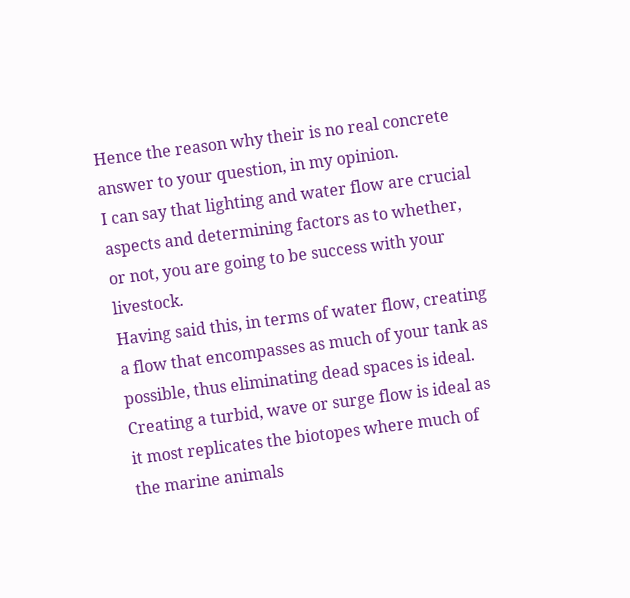Hence the reason why their is no real concrete answer to your question, in my opinion.
I can say that lighting and water flow are crucial aspects and determining factors as to whether, or not, you are going to be success with your livestock.
Having said this, in terms of water flow, creating a flow that encompasses as much of your tank as possible, thus eliminating dead spaces is ideal. Creating a turbid, wave or surge flow is ideal as it most replicates the biotopes where much of the marine animals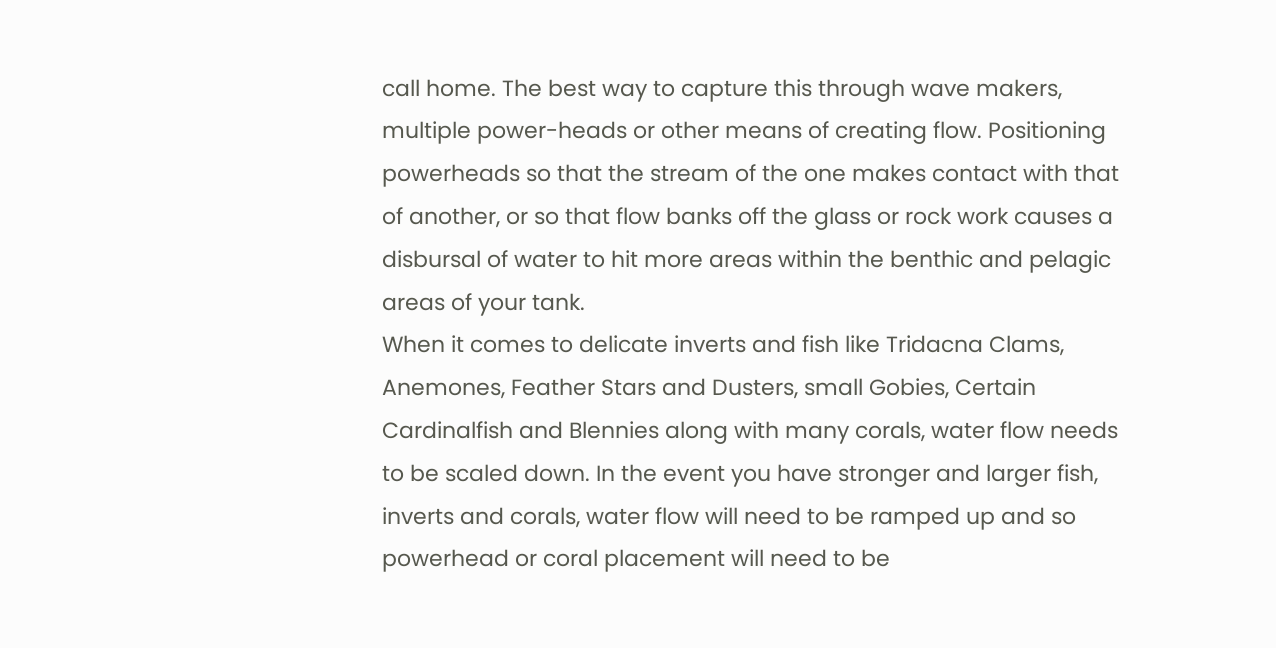call home. The best way to capture this through wave makers, multiple power-heads or other means of creating flow. Positioning powerheads so that the stream of the one makes contact with that of another, or so that flow banks off the glass or rock work causes a disbursal of water to hit more areas within the benthic and pelagic areas of your tank.
When it comes to delicate inverts and fish like Tridacna Clams, Anemones, Feather Stars and Dusters, small Gobies, Certain Cardinalfish and Blennies along with many corals, water flow needs to be scaled down. In the event you have stronger and larger fish, inverts and corals, water flow will need to be ramped up and so powerhead or coral placement will need to be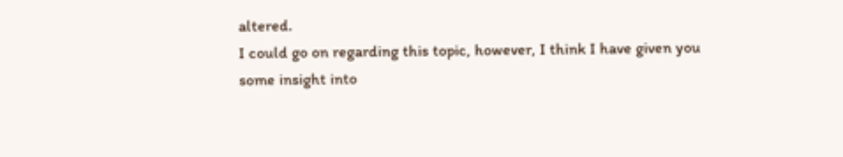altered.
I could go on regarding this topic, however, I think I have given you some insight into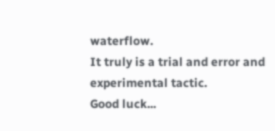waterflow.
It truly is a trial and error and experimental tactic.
Good luck...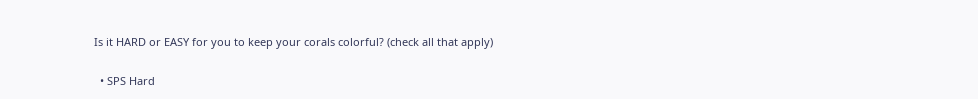Is it HARD or EASY for you to keep your corals colorful? (check all that apply)

  • SPS Hard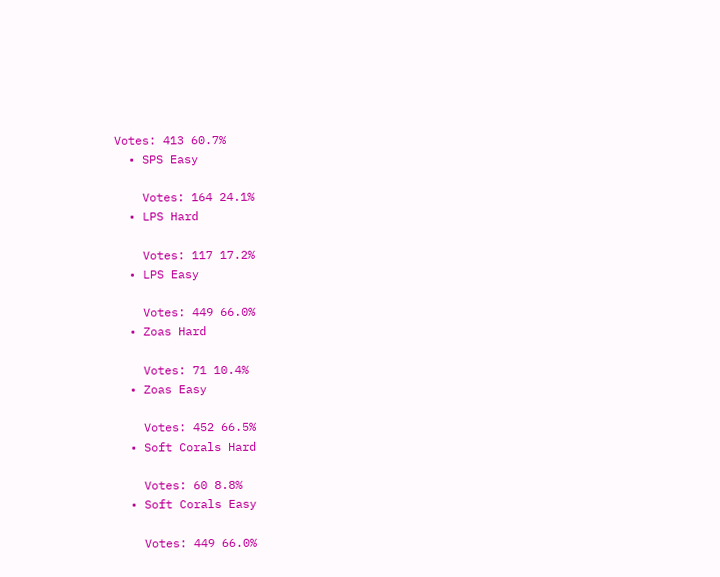Votes: 413 60.7%
  • SPS Easy

    Votes: 164 24.1%
  • LPS Hard

    Votes: 117 17.2%
  • LPS Easy

    Votes: 449 66.0%
  • Zoas Hard

    Votes: 71 10.4%
  • Zoas Easy

    Votes: 452 66.5%
  • Soft Corals Hard

    Votes: 60 8.8%
  • Soft Corals Easy

    Votes: 449 66.0%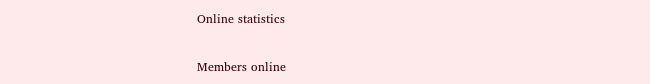Online statistics

Members online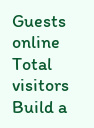Guests online
Total visitors
Build a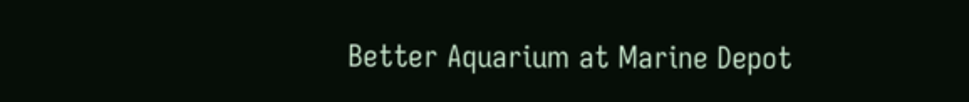Better Aquarium at Marine Depot